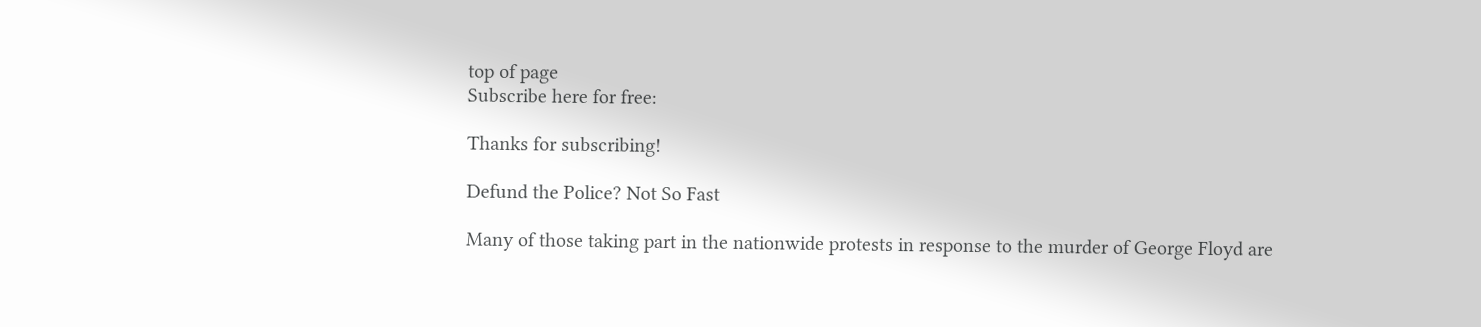top of page
Subscribe here for free:

Thanks for subscribing!

Defund the Police? Not So Fast

Many of those taking part in the nationwide protests in response to the murder of George Floyd are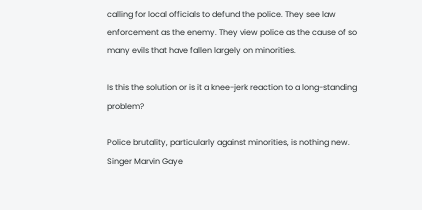calling for local officials to defund the police. They see law enforcement as the enemy. They view police as the cause of so many evils that have fallen largely on minorities.

Is this the solution or is it a knee-jerk reaction to a long-standing problem?

Police brutality, particularly against minorities, is nothing new. Singer Marvin Gaye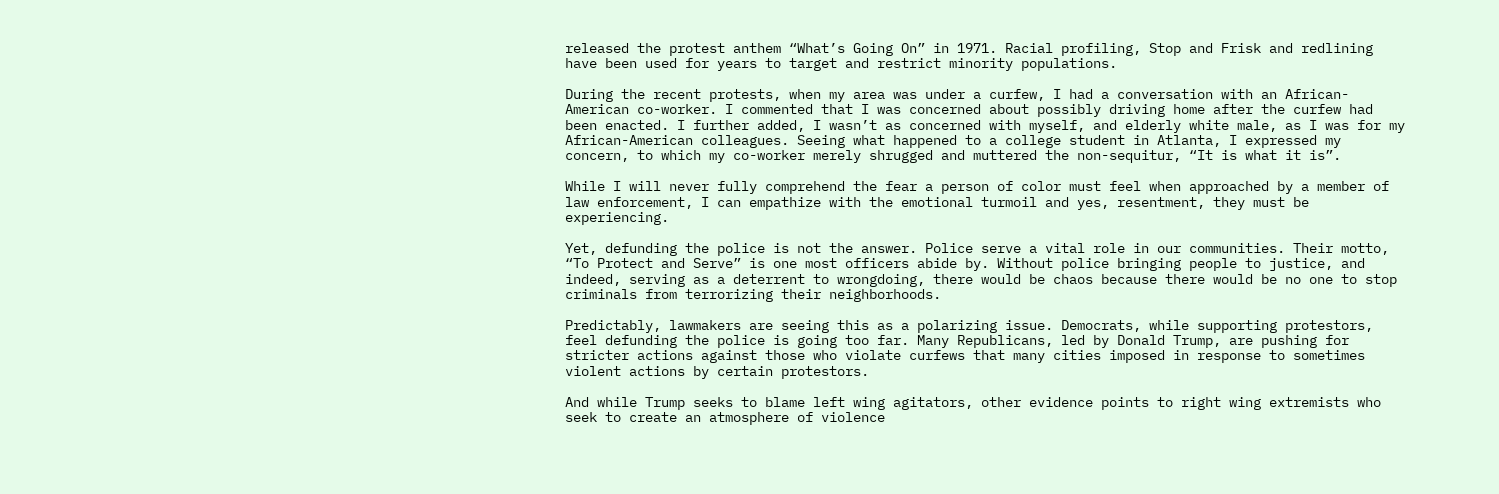released the protest anthem “What’s Going On” in 1971. Racial profiling, Stop and Frisk and redlining have been used for years to target and restrict minority populations.

During the recent protests, when my area was under a curfew, I had a conversation with an African-American co-worker. I commented that I was concerned about possibly driving home after the curfew had been enacted. I further added, I wasn’t as concerned with myself, and elderly white male, as I was for my African-American colleagues. Seeing what happened to a college student in Atlanta, I expressed my concern, to which my co-worker merely shrugged and muttered the non-sequitur, “It is what it is”.

While I will never fully comprehend the fear a person of color must feel when approached by a member of law enforcement, I can empathize with the emotional turmoil and yes, resentment, they must be experiencing.

Yet, defunding the police is not the answer. Police serve a vital role in our communities. Their motto, “To Protect and Serve” is one most officers abide by. Without police bringing people to justice, and indeed, serving as a deterrent to wrongdoing, there would be chaos because there would be no one to stop criminals from terrorizing their neighborhoods.

Predictably, lawmakers are seeing this as a polarizing issue. Democrats, while supporting protestors, feel defunding the police is going too far. Many Republicans, led by Donald Trump, are pushing for stricter actions against those who violate curfews that many cities imposed in response to sometimes violent actions by certain protestors.

And while Trump seeks to blame left wing agitators, other evidence points to right wing extremists who seek to create an atmosphere of violence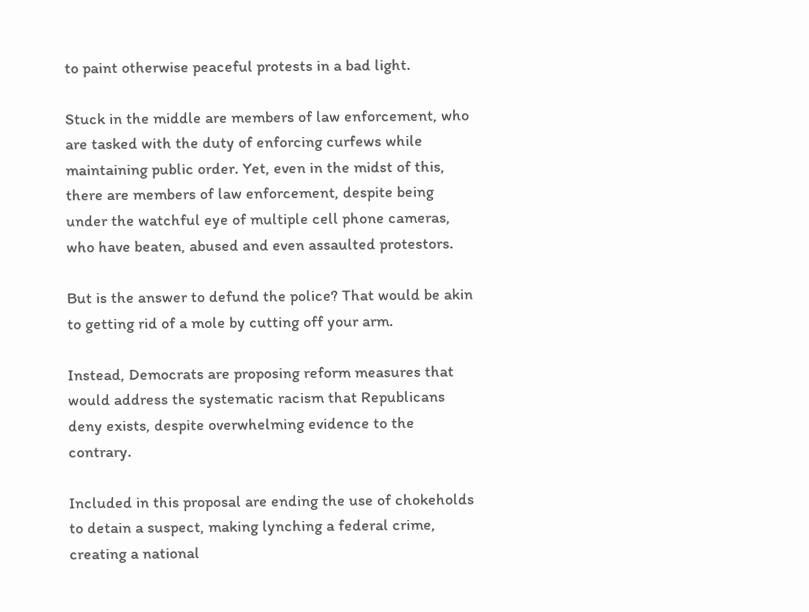to paint otherwise peaceful protests in a bad light.

Stuck in the middle are members of law enforcement, who are tasked with the duty of enforcing curfews while maintaining public order. Yet, even in the midst of this, there are members of law enforcement, despite being under the watchful eye of multiple cell phone cameras, who have beaten, abused and even assaulted protestors.

But is the answer to defund the police? That would be akin to getting rid of a mole by cutting off your arm.

Instead, Democrats are proposing reform measures that would address the systematic racism that Republicans deny exists, despite overwhelming evidence to the contrary.

Included in this proposal are ending the use of chokeholds to detain a suspect, making lynching a federal crime, creating a national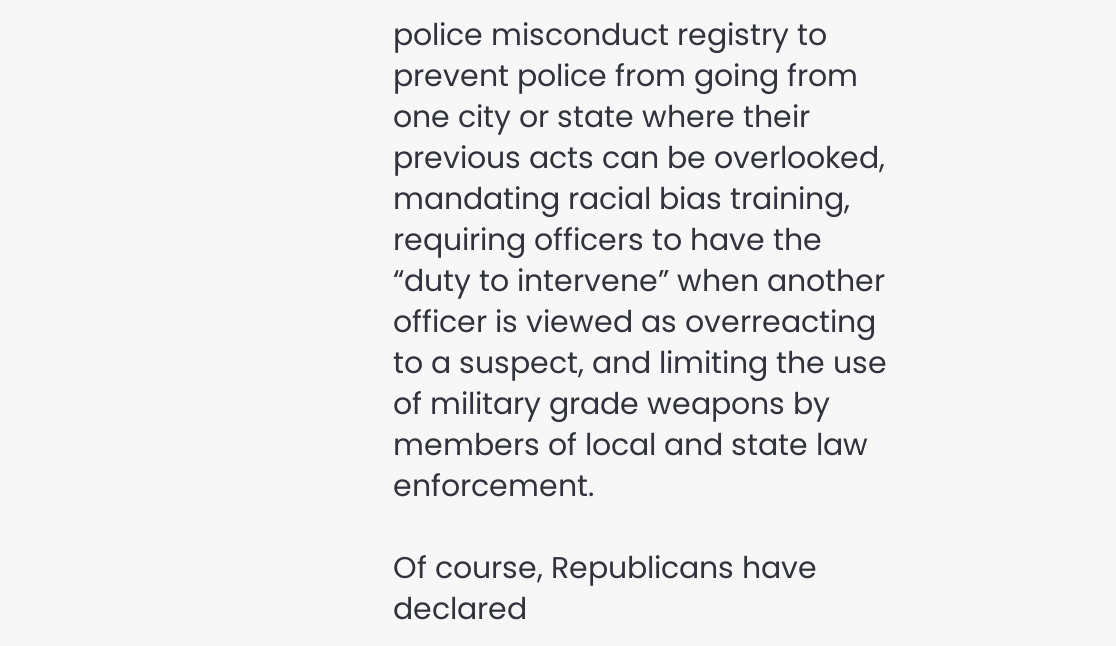police misconduct registry to prevent police from going from one city or state where their previous acts can be overlooked, mandating racial bias training, requiring officers to have the “duty to intervene” when another officer is viewed as overreacting to a suspect, and limiting the use of military grade weapons by members of local and state law enforcement.

Of course, Republicans have declared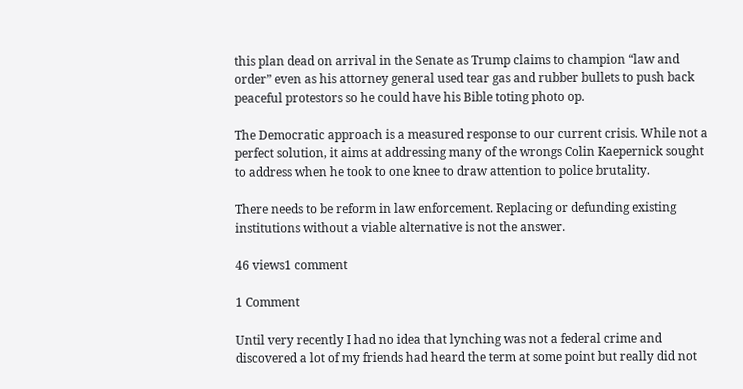this plan dead on arrival in the Senate as Trump claims to champion “law and order” even as his attorney general used tear gas and rubber bullets to push back peaceful protestors so he could have his Bible toting photo op.

The Democratic approach is a measured response to our current crisis. While not a perfect solution, it aims at addressing many of the wrongs Colin Kaepernick sought to address when he took to one knee to draw attention to police brutality.

There needs to be reform in law enforcement. Replacing or defunding existing institutions without a viable alternative is not the answer.

46 views1 comment

1 Comment

Until very recently I had no idea that lynching was not a federal crime and discovered a lot of my friends had heard the term at some point but really did not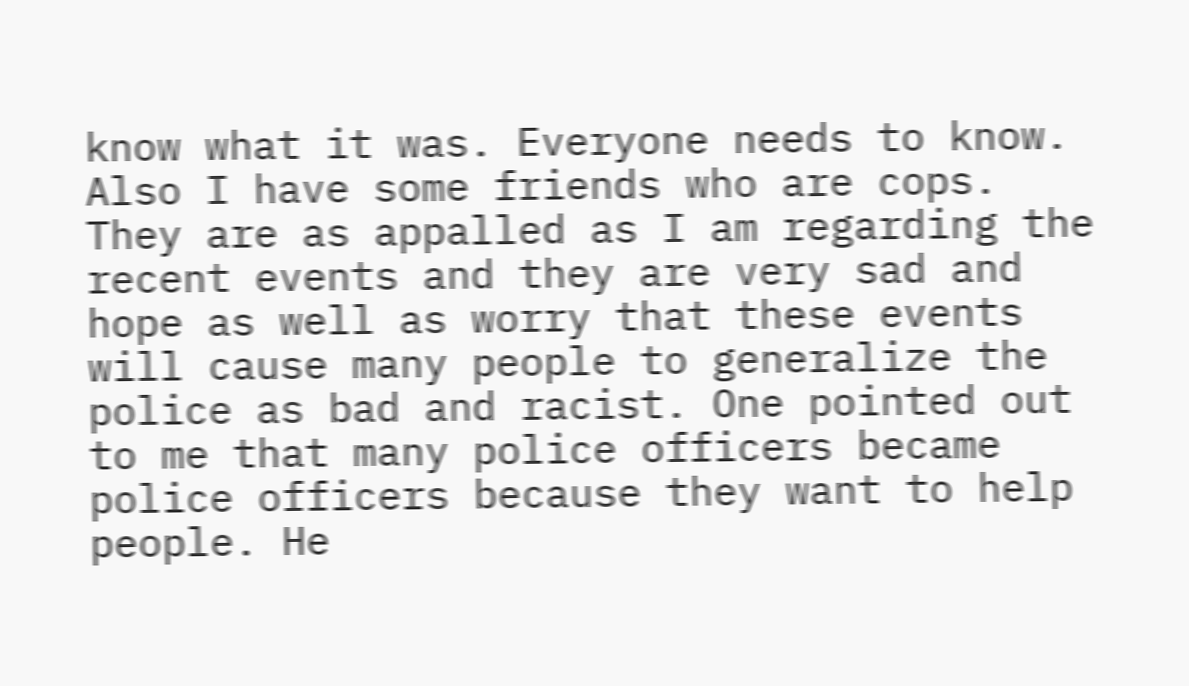know what it was. Everyone needs to know. Also I have some friends who are cops. They are as appalled as I am regarding the recent events and they are very sad and hope as well as worry that these events will cause many people to generalize the police as bad and racist. One pointed out to me that many police officers became police officers because they want to help people. He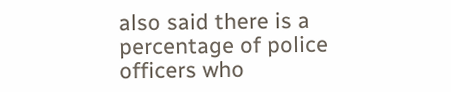also said there is a percentage of police officers who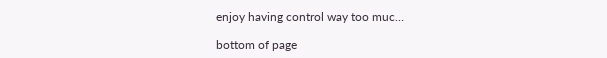enjoy having control way too muc…

bottom of page